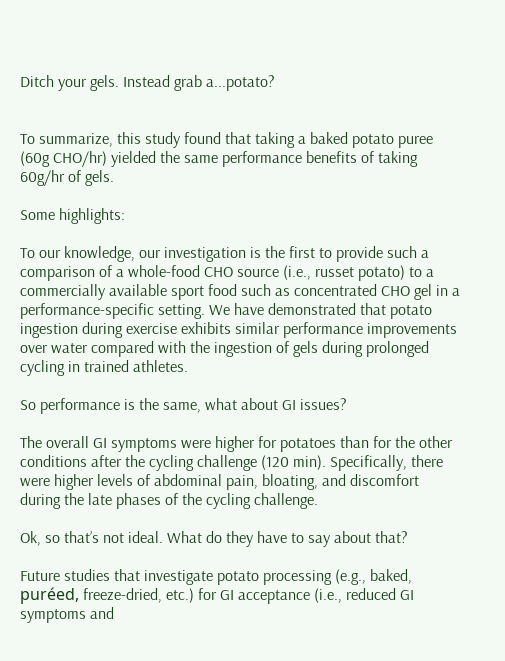Ditch your gels. Instead grab a...potato?


To summarize, this study found that taking a baked potato puree (60g CHO/hr) yielded the same performance benefits of taking 60g/hr of gels.

Some highlights:

To our knowledge, our investigation is the first to provide such a comparison of a whole-food CHO source (i.e., russet potato) to a commercially available sport food such as concentrated CHO gel in a performance-specific setting. We have demonstrated that potato ingestion during exercise exhibits similar performance improvements over water compared with the ingestion of gels during prolonged cycling in trained athletes.

So performance is the same, what about GI issues?

The overall GI symptoms were higher for potatoes than for the other conditions after the cycling challenge (120 min). Specifically, there were higher levels of abdominal pain, bloating, and discomfort during the late phases of the cycling challenge.

Ok, so that’s not ideal. What do they have to say about that?

Future studies that investigate potato processing (e.g., baked, puréed, freeze-dried, etc.) for GI acceptance (i.e., reduced GI symptoms and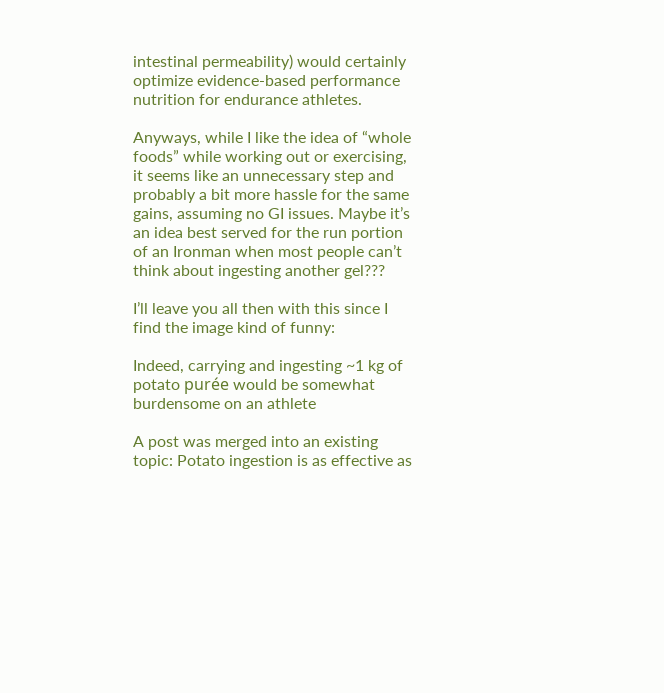intestinal permeability) would certainly optimize evidence-based performance nutrition for endurance athletes.

Anyways, while I like the idea of “whole foods” while working out or exercising, it seems like an unnecessary step and probably a bit more hassle for the same gains, assuming no GI issues. Maybe it’s an idea best served for the run portion of an Ironman when most people can’t think about ingesting another gel???

I’ll leave you all then with this since I find the image kind of funny:

Indeed, carrying and ingesting ~1 kg of potato purée would be somewhat burdensome on an athlete

A post was merged into an existing topic: Potato ingestion is as effective as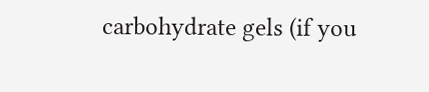carbohydrate gels (if you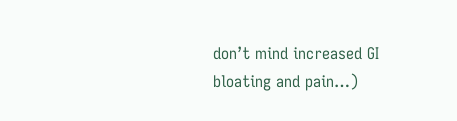don’t mind increased GI bloating and pain…)